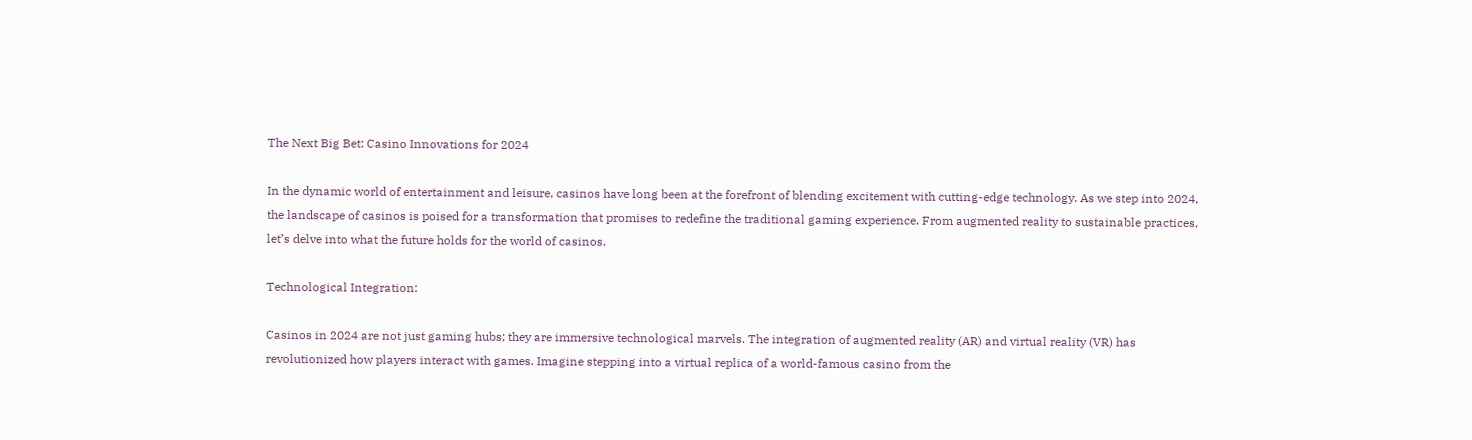The Next Big Bet: Casino Innovations for 2024

In the dynamic world of entertainment and leisure, casinos have long been at the forefront of blending excitement with cutting-edge technology. As we step into 2024, the landscape of casinos is poised for a transformation that promises to redefine the traditional gaming experience. From augmented reality to sustainable practices, let’s delve into what the future holds for the world of casinos.

Technological Integration:

Casinos in 2024 are not just gaming hubs; they are immersive technological marvels. The integration of augmented reality (AR) and virtual reality (VR) has revolutionized how players interact with games. Imagine stepping into a virtual replica of a world-famous casino from the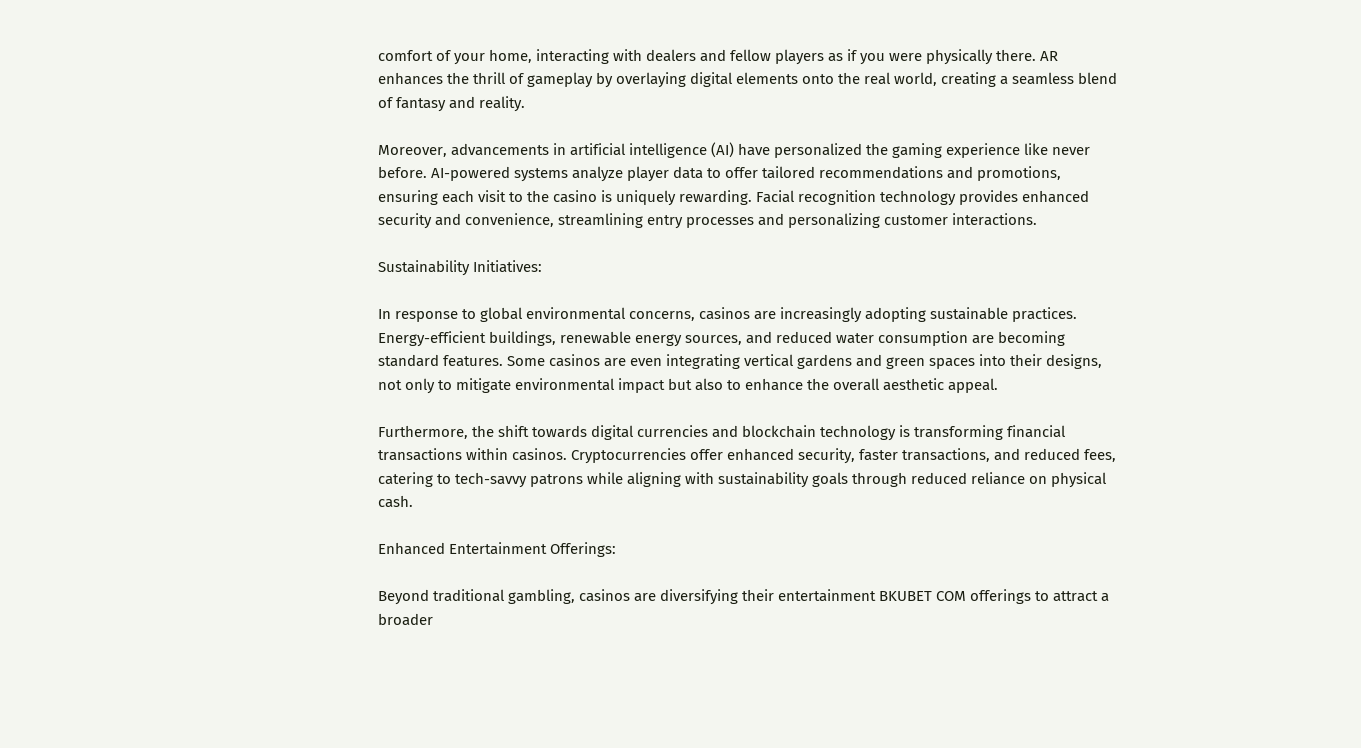comfort of your home, interacting with dealers and fellow players as if you were physically there. AR enhances the thrill of gameplay by overlaying digital elements onto the real world, creating a seamless blend of fantasy and reality.

Moreover, advancements in artificial intelligence (AI) have personalized the gaming experience like never before. AI-powered systems analyze player data to offer tailored recommendations and promotions, ensuring each visit to the casino is uniquely rewarding. Facial recognition technology provides enhanced security and convenience, streamlining entry processes and personalizing customer interactions.

Sustainability Initiatives:

In response to global environmental concerns, casinos are increasingly adopting sustainable practices. Energy-efficient buildings, renewable energy sources, and reduced water consumption are becoming standard features. Some casinos are even integrating vertical gardens and green spaces into their designs, not only to mitigate environmental impact but also to enhance the overall aesthetic appeal.

Furthermore, the shift towards digital currencies and blockchain technology is transforming financial transactions within casinos. Cryptocurrencies offer enhanced security, faster transactions, and reduced fees, catering to tech-savvy patrons while aligning with sustainability goals through reduced reliance on physical cash.

Enhanced Entertainment Offerings:

Beyond traditional gambling, casinos are diversifying their entertainment BKUBET COM offerings to attract a broader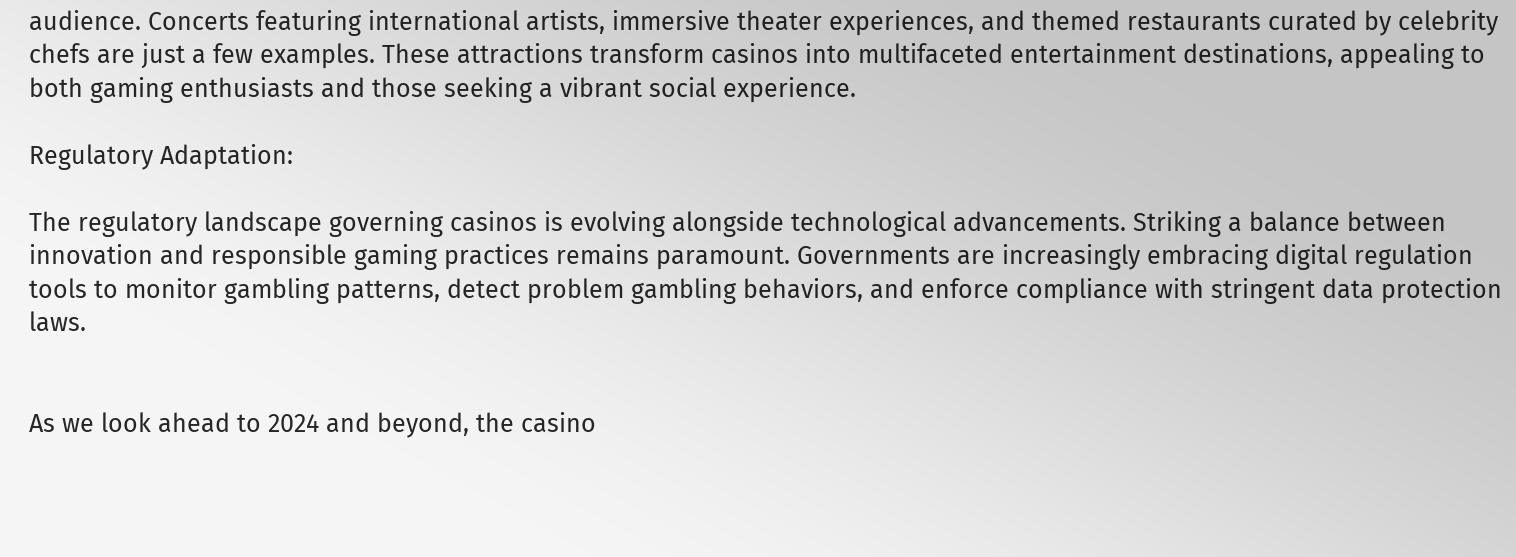audience. Concerts featuring international artists, immersive theater experiences, and themed restaurants curated by celebrity chefs are just a few examples. These attractions transform casinos into multifaceted entertainment destinations, appealing to both gaming enthusiasts and those seeking a vibrant social experience.

Regulatory Adaptation:

The regulatory landscape governing casinos is evolving alongside technological advancements. Striking a balance between innovation and responsible gaming practices remains paramount. Governments are increasingly embracing digital regulation tools to monitor gambling patterns, detect problem gambling behaviors, and enforce compliance with stringent data protection laws.


As we look ahead to 2024 and beyond, the casino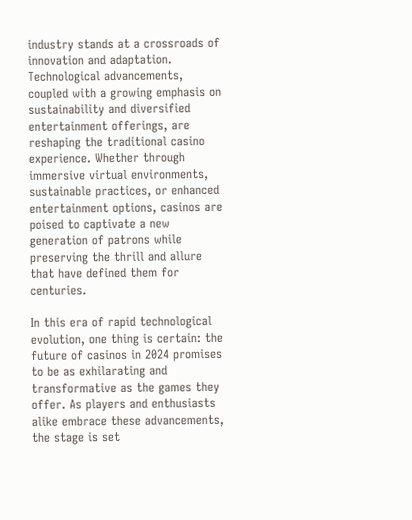industry stands at a crossroads of innovation and adaptation. Technological advancements, coupled with a growing emphasis on sustainability and diversified entertainment offerings, are reshaping the traditional casino experience. Whether through immersive virtual environments, sustainable practices, or enhanced entertainment options, casinos are poised to captivate a new generation of patrons while preserving the thrill and allure that have defined them for centuries.

In this era of rapid technological evolution, one thing is certain: the future of casinos in 2024 promises to be as exhilarating and transformative as the games they offer. As players and enthusiasts alike embrace these advancements, the stage is set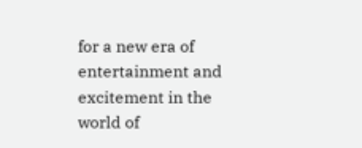for a new era of entertainment and excitement in the world of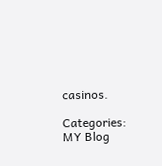casinos.

Categories: MY Blog